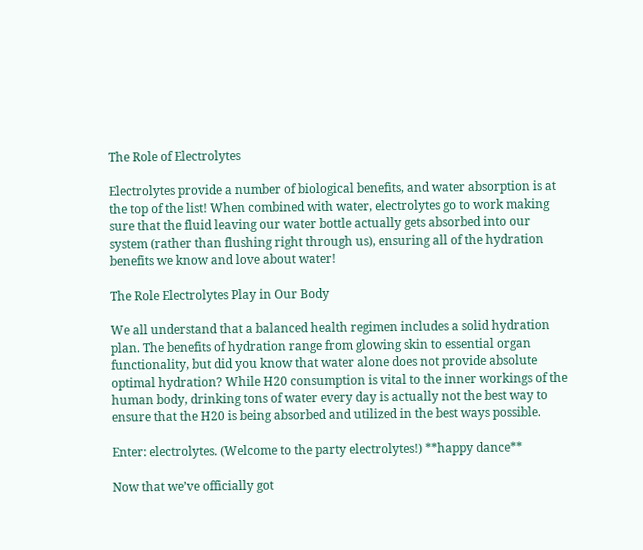The Role of Electrolytes

Electrolytes provide a number of biological benefits, and water absorption is at the top of the list! When combined with water, electrolytes go to work making sure that the fluid leaving our water bottle actually gets absorbed into our system (rather than flushing right through us), ensuring all of the hydration benefits we know and love about water!

The Role Electrolytes Play in Our Body

We all understand that a balanced health regimen includes a solid hydration plan. The benefits of hydration range from glowing skin to essential organ functionality, but did you know that water alone does not provide absolute optimal hydration? While H20 consumption is vital to the inner workings of the human body, drinking tons of water every day is actually not the best way to ensure that the H20 is being absorbed and utilized in the best ways possible.

Enter: electrolytes. (Welcome to the party electrolytes!) **happy dance**

Now that we’ve officially got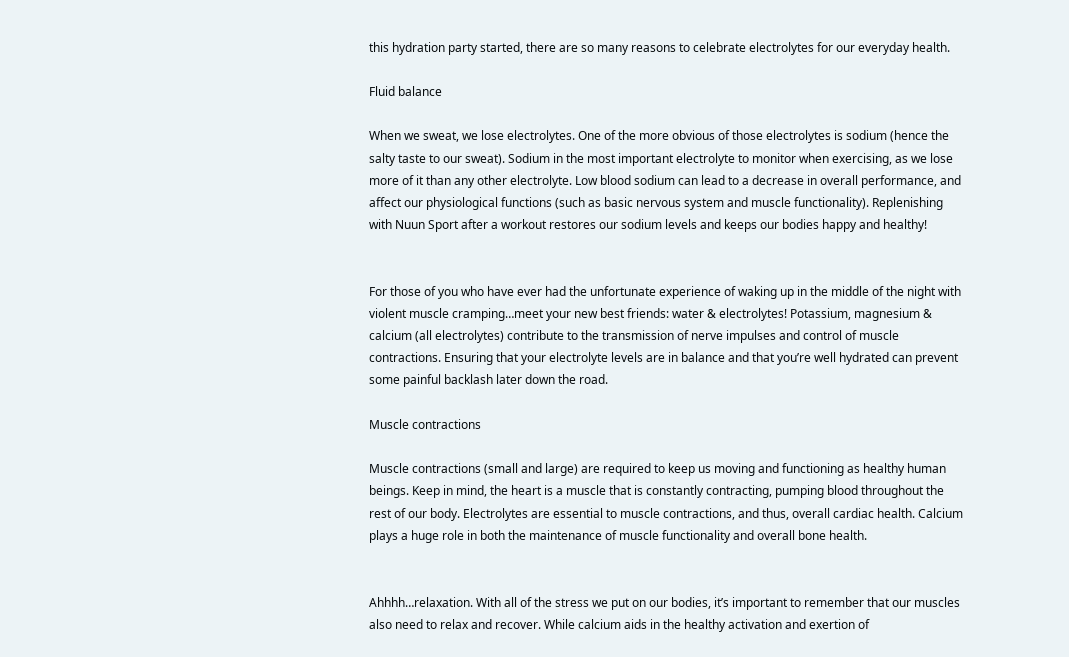this hydration party started, there are so many reasons to celebrate electrolytes for our everyday health.

Fluid balance

When we sweat, we lose electrolytes. One of the more obvious of those electrolytes is sodium (hence the salty taste to our sweat). Sodium in the most important electrolyte to monitor when exercising, as we lose more of it than any other electrolyte. Low blood sodium can lead to a decrease in overall performance, and affect our physiological functions (such as basic nervous system and muscle functionality). Replenishing with Nuun Sport after a workout restores our sodium levels and keeps our bodies happy and healthy!


For those of you who have ever had the unfortunate experience of waking up in the middle of the night with violent muscle cramping…meet your new best friends: water & electrolytes! Potassium, magnesium & calcium (all electrolytes) contribute to the transmission of nerve impulses and control of muscle contractions. Ensuring that your electrolyte levels are in balance and that you’re well hydrated can prevent some painful backlash later down the road.

Muscle contractions

Muscle contractions (small and large) are required to keep us moving and functioning as healthy human beings. Keep in mind, the heart is a muscle that is constantly contracting, pumping blood throughout the rest of our body. Electrolytes are essential to muscle contractions, and thus, overall cardiac health. Calcium plays a huge role in both the maintenance of muscle functionality and overall bone health.


Ahhhh…relaxation. With all of the stress we put on our bodies, it’s important to remember that our muscles also need to relax and recover. While calcium aids in the healthy activation and exertion of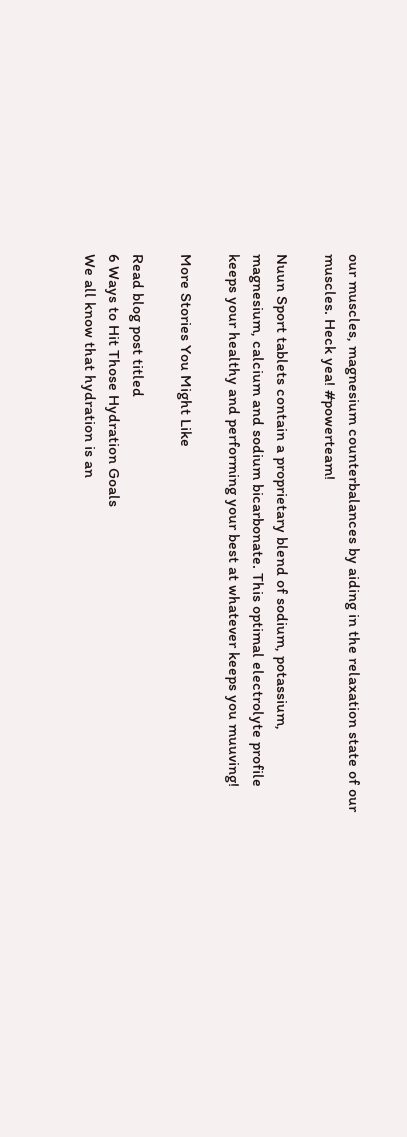our muscles, magnesium counterbalances by aiding in the relaxation state of our muscles. Heck yea! #powerteam!

Nuun Sport tablets contain a proprietary blend of sodium, potassium, magnesium, calcium and sodium bicarbonate. This optimal electrolyte profile keeps your healthy and performing your best at whatever keeps you muuving!

More Stories You Might Like

Read blog post titled
6 Ways to Hit Those Hydration Goals
We all know that hydration is an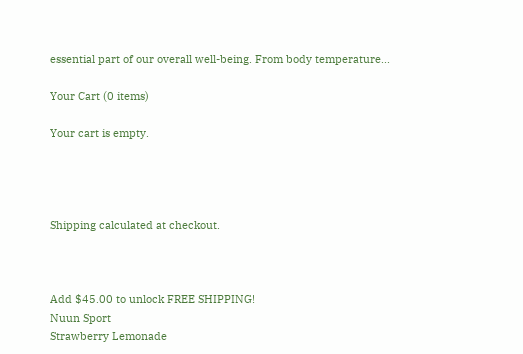essential part of our overall well-being. From body temperature...

Your Cart (0 items)

Your cart is empty.




Shipping calculated at checkout.



Add $45.00 to unlock FREE SHIPPING!
Nuun Sport
Strawberry Lemonade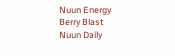Nuun Energy
Berry Blast
Nuun Daily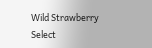Wild Strawberry
Select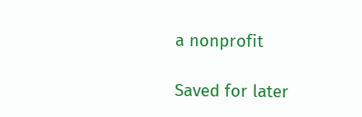a nonprofit

Saved for later